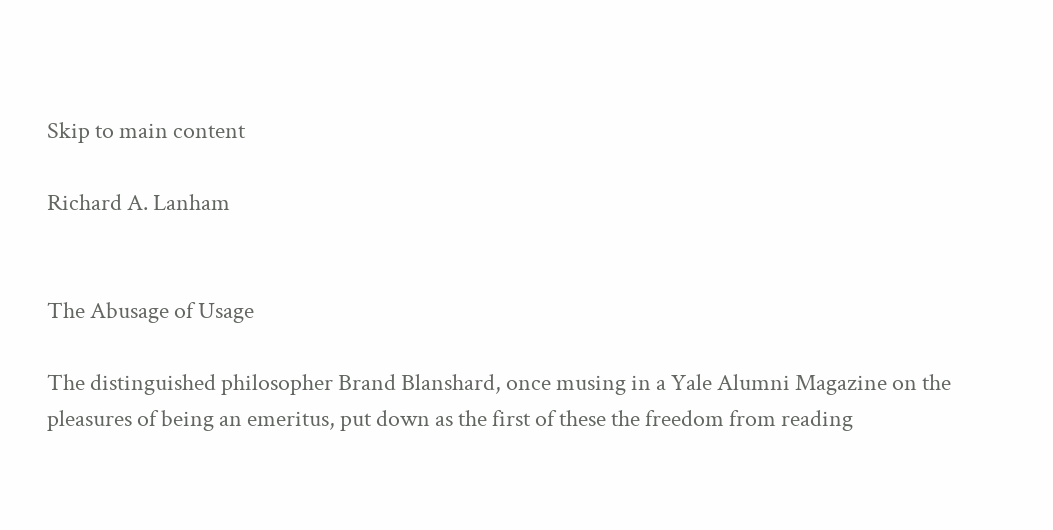Skip to main content

Richard A. Lanham


The Abusage of Usage

The distinguished philosopher Brand Blanshard, once musing in a Yale Alumni Magazine on the pleasures of being an emeritus, put down as the first of these the freedom from reading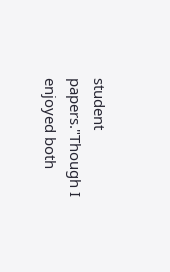student papers."Though I enjoyed both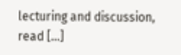lecturing and discussion, read [...]